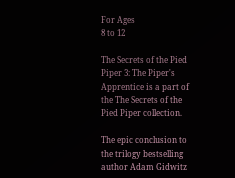For Ages
8 to 12

The Secrets of the Pied Piper 3: The Piper's Apprentice is a part of the The Secrets of the Pied Piper collection.

The epic conclusion to the trilogy bestselling author Adam Gidwitz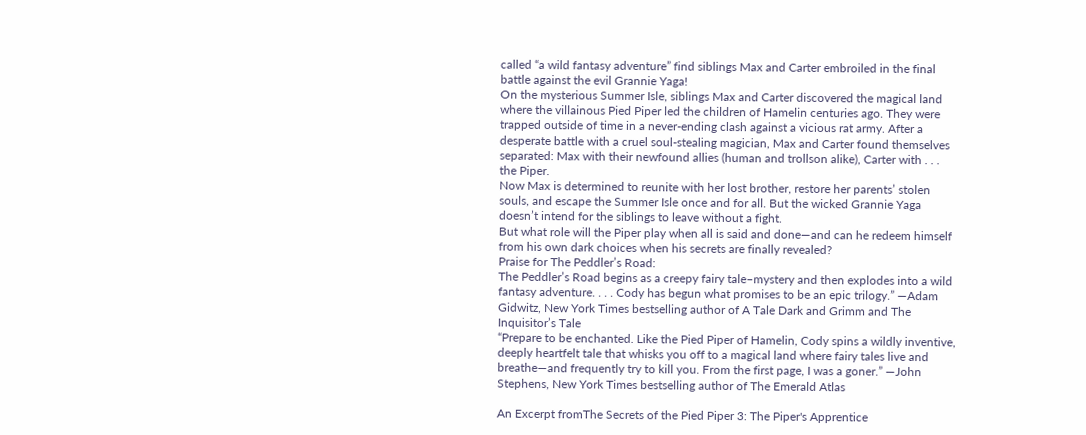called “a wild fantasy adventure” find siblings Max and Carter embroiled in the final battle against the evil Grannie Yaga!
On the mysterious Summer Isle, siblings Max and Carter discovered the magical land where the villainous Pied Piper led the children of Hamelin centuries ago. They were trapped outside of time in a never-ending clash against a vicious rat army. After a desperate battle with a cruel soul-stealing magician, Max and Carter found themselves separated: Max with their newfound allies (human and trollson alike), Carter with . . . the Piper.
Now Max is determined to reunite with her lost brother, restore her parents’ stolen souls, and escape the Summer Isle once and for all. But the wicked Grannie Yaga doesn’t intend for the siblings to leave without a fight.
But what role will the Piper play when all is said and done—and can he redeem himself from his own dark choices when his secrets are finally revealed?
Praise for The Peddler’s Road:
The Peddler’s Road begins as a creepy fairy tale–mystery and then explodes into a wild fantasy adventure. . . . Cody has begun what promises to be an epic trilogy.” —Adam Gidwitz, New York Times bestselling author of A Tale Dark and Grimm and The Inquisitor’s Tale
“Prepare to be enchanted. Like the Pied Piper of Hamelin, Cody spins a wildly inventive, deeply heartfelt tale that whisks you off to a magical land where fairy tales live and breathe—and frequently try to kill you. From the first page, I was a goner.” —John Stephens, New York Times bestselling author of The Emerald Atlas

An Excerpt fromThe Secrets of the Pied Piper 3: The Piper's Apprentice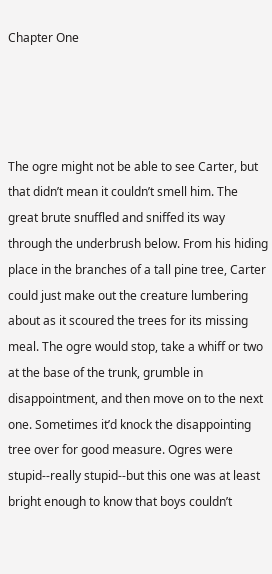Chapter One




The ogre might not be able to see Carter, but that didn’t mean it couldn’t smell him. The great brute snuffled and sniffed its way through the underbrush below. From his hiding place in the branches of a tall pine tree, Carter could just make out the creature lumbering about as it scoured the trees for its missing meal. The ogre would stop, take a whiff or two at the base of the trunk, grumble in disappointment, and then move on to the next one. Sometimes it’d knock the disappointing tree over for good measure. Ogres were stupid--really stupid--but this one was at least bright enough to know that boys couldn’t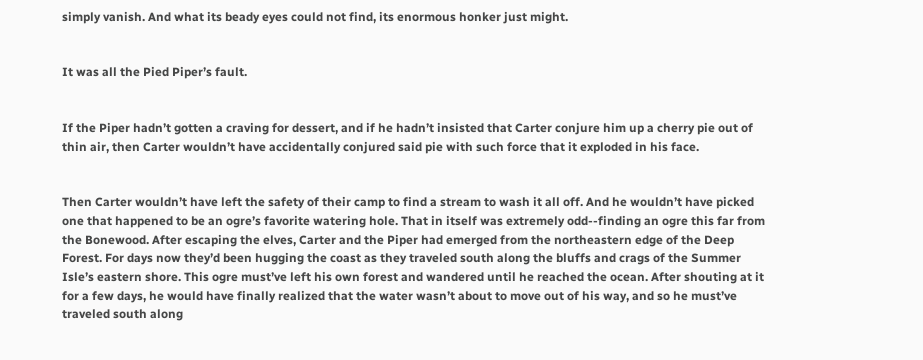simply vanish. And what its beady eyes could not find, its enormous honker just might.


It was all the Pied Piper’s fault.


If the Piper hadn’t gotten a craving for dessert, and if he hadn’t insisted that Carter conjure him up a cherry pie out of thin air, then Carter wouldn’t have accidentally conjured said pie with such force that it exploded in his face.


Then Carter wouldn’t have left the safety of their camp to find a stream to wash it all off. And he wouldn’t have picked one that happened to be an ogre’s favorite watering hole. That in itself was extremely odd--finding an ogre this far from the Bonewood. After escaping the elves, Carter and the Piper had emerged from the northeastern edge of the Deep Forest. For days now they’d been hugging the coast as they traveled south along the bluffs and crags of the Summer Isle’s eastern shore. This ogre must’ve left his own forest and wandered until he reached the ocean. After shouting at it for a few days, he would have finally realized that the water wasn’t about to move out of his way, and so he must’ve traveled south along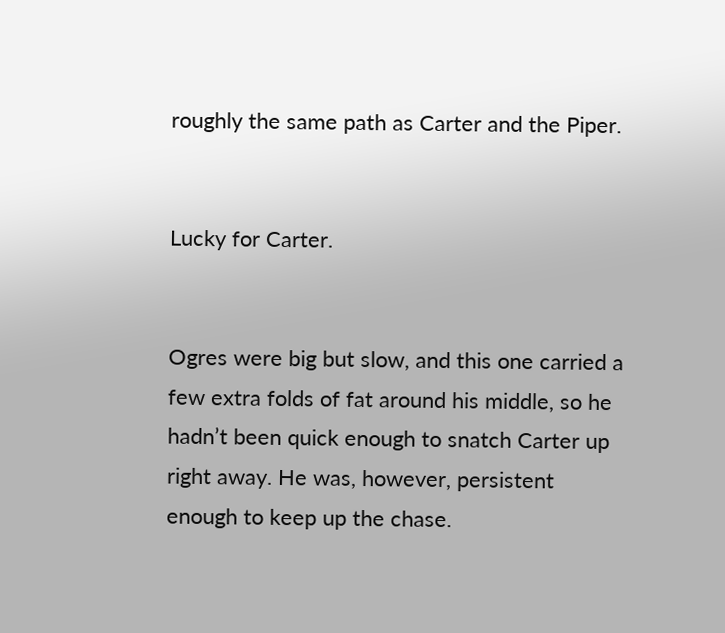roughly the same path as Carter and the Piper.


Lucky for Carter.


Ogres were big but slow, and this one carried a few extra folds of fat around his middle, so he hadn’t been quick enough to snatch Carter up right away. He was, however, persistent enough to keep up the chase.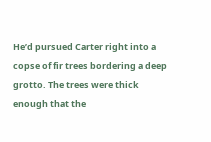He’d pursued Carter right into a copse of fir trees bordering a deep grotto. The trees were thick enough that the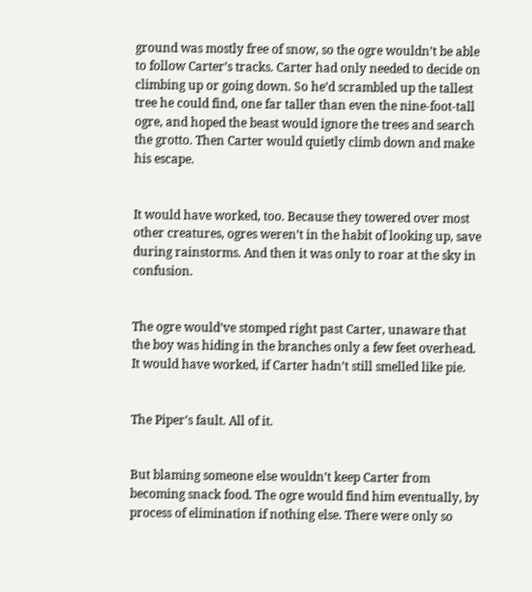ground was mostly free of snow, so the ogre wouldn’t be able to follow Carter’s tracks. Carter had only needed to decide on climbing up or going down. So he’d scrambled up the tallest tree he could find, one far taller than even the nine-foot-tall ogre, and hoped the beast would ignore the trees and search the grotto. Then Carter would quietly climb down and make his escape.


It would have worked, too. Because they towered over most other creatures, ogres weren’t in the habit of looking up, save during rainstorms. And then it was only to roar at the sky in confusion.


The ogre would’ve stomped right past Carter, unaware that the boy was hiding in the branches only a few feet overhead. It would have worked, if Carter hadn’t still smelled like pie.


The Piper’s fault. All of it.


But blaming someone else wouldn’t keep Carter from becoming snack food. The ogre would find him eventually, by process of elimination if nothing else. There were only so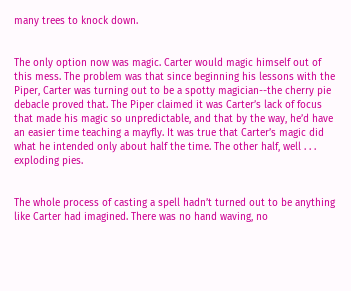many trees to knock down.


The only option now was magic. Carter would magic himself out of this mess. The problem was that since beginning his lessons with the Piper, Carter was turning out to be a spotty magician--the cherry pie debacle proved that. The Piper claimed it was Carter’s lack of focus that made his magic so unpredictable, and that by the way, he’d have an easier time teaching a mayfly. It was true that Carter’s magic did what he intended only about half the time. The other half, well . . . exploding pies.


The whole process of casting a spell hadn’t turned out to be anything like Carter had imagined. There was no hand waving, no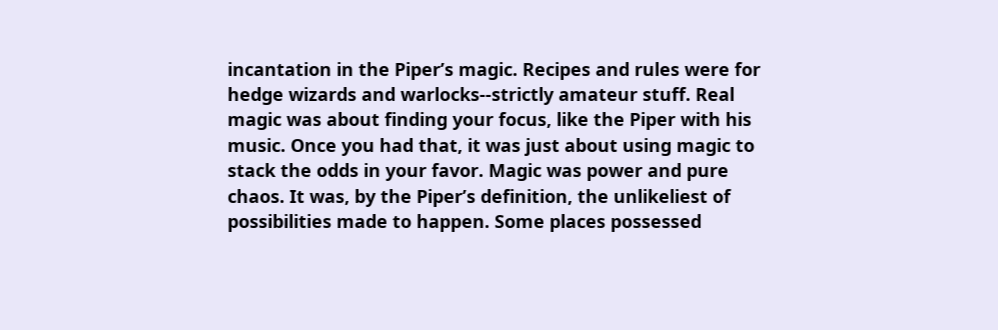incantation in the Piper’s magic. Recipes and rules were for hedge wizards and warlocks--strictly amateur stuff. Real magic was about finding your focus, like the Piper with his music. Once you had that, it was just about using magic to stack the odds in your favor. Magic was power and pure chaos. It was, by the Piper’s definition, the unlikeliest of possibilities made to happen. Some places possessed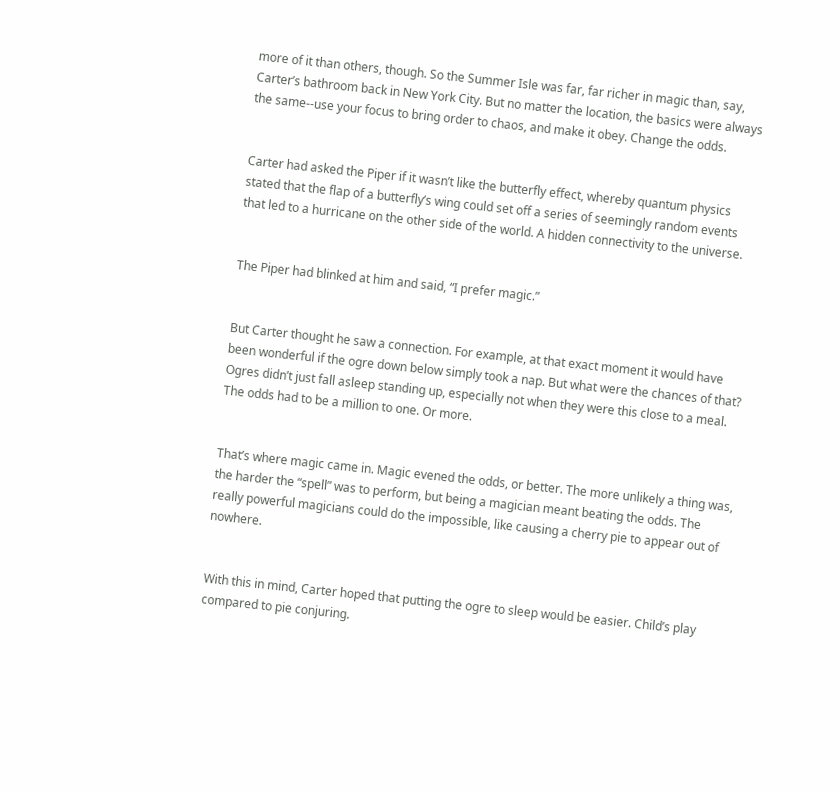more of it than others, though. So the Summer Isle was far, far richer in magic than, say, Carter’s bathroom back in New York City. But no matter the location, the basics were always the same--use your focus to bring order to chaos, and make it obey. Change the odds.


Carter had asked the Piper if it wasn’t like the butterfly effect, whereby quantum physics stated that the flap of a butterfly’s wing could set off a series of seemingly random events that led to a hurricane on the other side of the world. A hidden connectivity to the universe.


The Piper had blinked at him and said, “I prefer magic.”


But Carter thought he saw a connection. For example, at that exact moment it would have been wonderful if the ogre down below simply took a nap. But what were the chances of that? Ogres didn’t just fall asleep standing up, especially not when they were this close to a meal. The odds had to be a million to one. Or more.


That’s where magic came in. Magic evened the odds, or better. The more unlikely a thing was, the harder the “spell” was to perform, but being a magician meant beating the odds. The really powerful magicians could do the impossible, like causing a cherry pie to appear out of nowhere.


With this in mind, Carter hoped that putting the ogre to sleep would be easier. Child’s play compared to pie conjuring.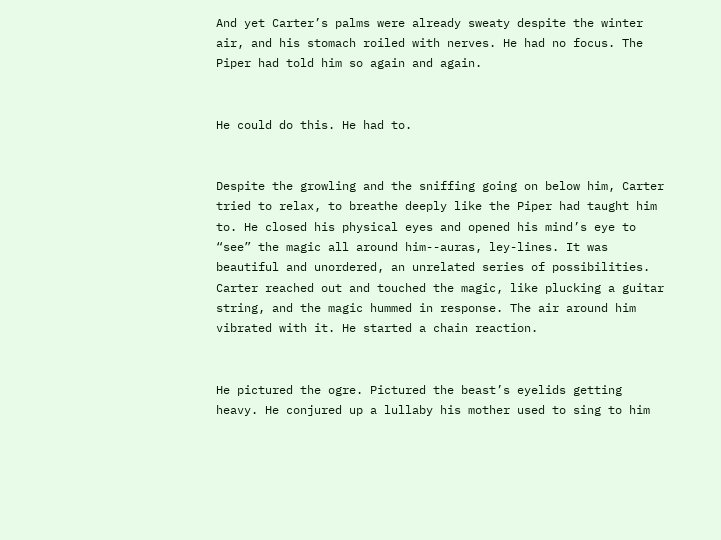And yet Carter’s palms were already sweaty despite the winter air, and his stomach roiled with nerves. He had no focus. The Piper had told him so again and again.


He could do this. He had to.


Despite the growling and the sniffing going on below him, Carter tried to relax, to breathe deeply like the Piper had taught him to. He closed his physical eyes and opened his mind’s eye to “see” the magic all around him--auras, ley-lines. It was beautiful and unordered, an unrelated series of possibilities. Carter reached out and touched the magic, like plucking a guitar string, and the magic hummed in response. The air around him vibrated with it. He started a chain reaction.


He pictured the ogre. Pictured the beast’s eyelids getting heavy. He conjured up a lullaby his mother used to sing to him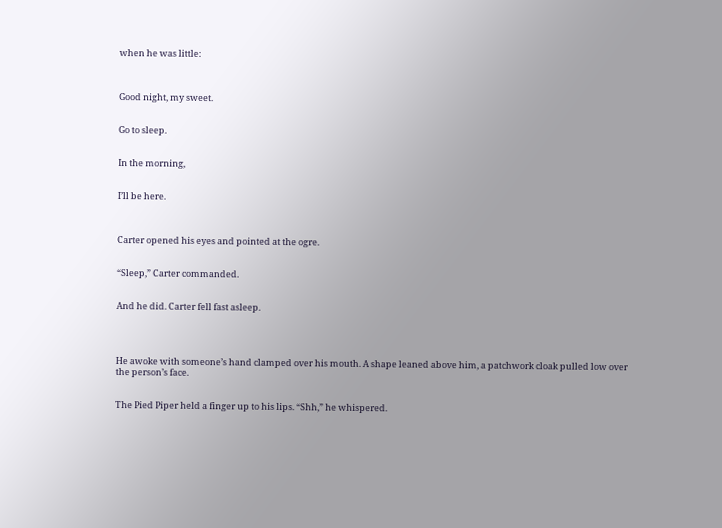when he was little:



Good night, my sweet.


Go to sleep.


In the morning,


I’ll be here.



Carter opened his eyes and pointed at the ogre.


“Sleep,” Carter commanded.


And he did. Carter fell fast asleep.




He awoke with someone’s hand clamped over his mouth. A shape leaned above him, a patchwork cloak pulled low over the person’s face.


The Pied Piper held a finger up to his lips. “Shh,” he whispered.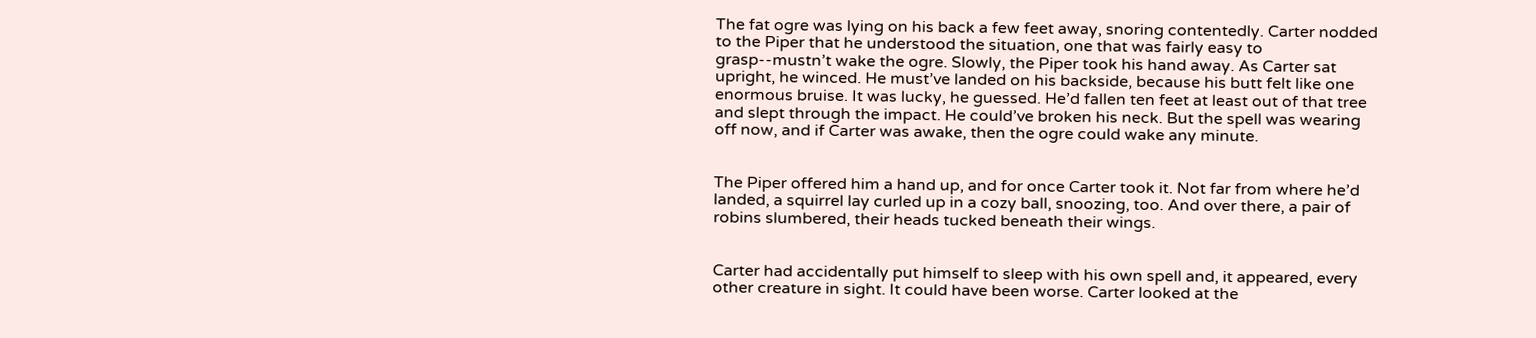The fat ogre was lying on his back a few feet away, snoring contentedly. Carter nodded to the Piper that he understood the situation, one that was fairly easy to grasp--mustn’t wake the ogre. Slowly, the Piper took his hand away. As Carter sat upright, he winced. He must’ve landed on his backside, because his butt felt like one enormous bruise. It was lucky, he guessed. He’d fallen ten feet at least out of that tree and slept through the impact. He could’ve broken his neck. But the spell was wearing off now, and if Carter was awake, then the ogre could wake any minute.


The Piper offered him a hand up, and for once Carter took it. Not far from where he’d landed, a squirrel lay curled up in a cozy ball, snoozing, too. And over there, a pair of robins slumbered, their heads tucked beneath their wings.


Carter had accidentally put himself to sleep with his own spell and, it appeared, every other creature in sight. It could have been worse. Carter looked at the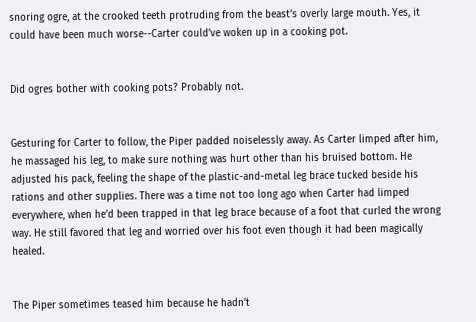snoring ogre, at the crooked teeth protruding from the beast’s overly large mouth. Yes, it could have been much worse--Carter could’ve woken up in a cooking pot.


Did ogres bother with cooking pots? Probably not.


Gesturing for Carter to follow, the Piper padded noiselessly away. As Carter limped after him, he massaged his leg, to make sure nothing was hurt other than his bruised bottom. He adjusted his pack, feeling the shape of the plastic-and-metal leg brace tucked beside his rations and other supplies. There was a time not too long ago when Carter had limped everywhere, when he’d been trapped in that leg brace because of a foot that curled the wrong way. He still favored that leg and worried over his foot even though it had been magically healed.


The Piper sometimes teased him because he hadn’t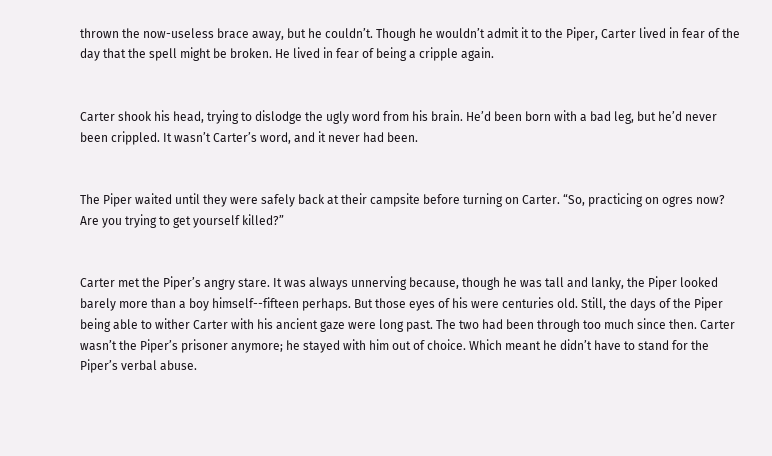thrown the now-useless brace away, but he couldn’t. Though he wouldn’t admit it to the Piper, Carter lived in fear of the day that the spell might be broken. He lived in fear of being a cripple again.


Carter shook his head, trying to dislodge the ugly word from his brain. He’d been born with a bad leg, but he’d never been crippled. It wasn’t Carter’s word, and it never had been.


The Piper waited until they were safely back at their campsite before turning on Carter. “So, practicing on ogres now? Are you trying to get yourself killed?”


Carter met the Piper’s angry stare. It was always unnerving because, though he was tall and lanky, the Piper looked barely more than a boy himself--fifteen perhaps. But those eyes of his were centuries old. Still, the days of the Piper being able to wither Carter with his ancient gaze were long past. The two had been through too much since then. Carter wasn’t the Piper’s prisoner anymore; he stayed with him out of choice. Which meant he didn’t have to stand for the Piper’s verbal abuse.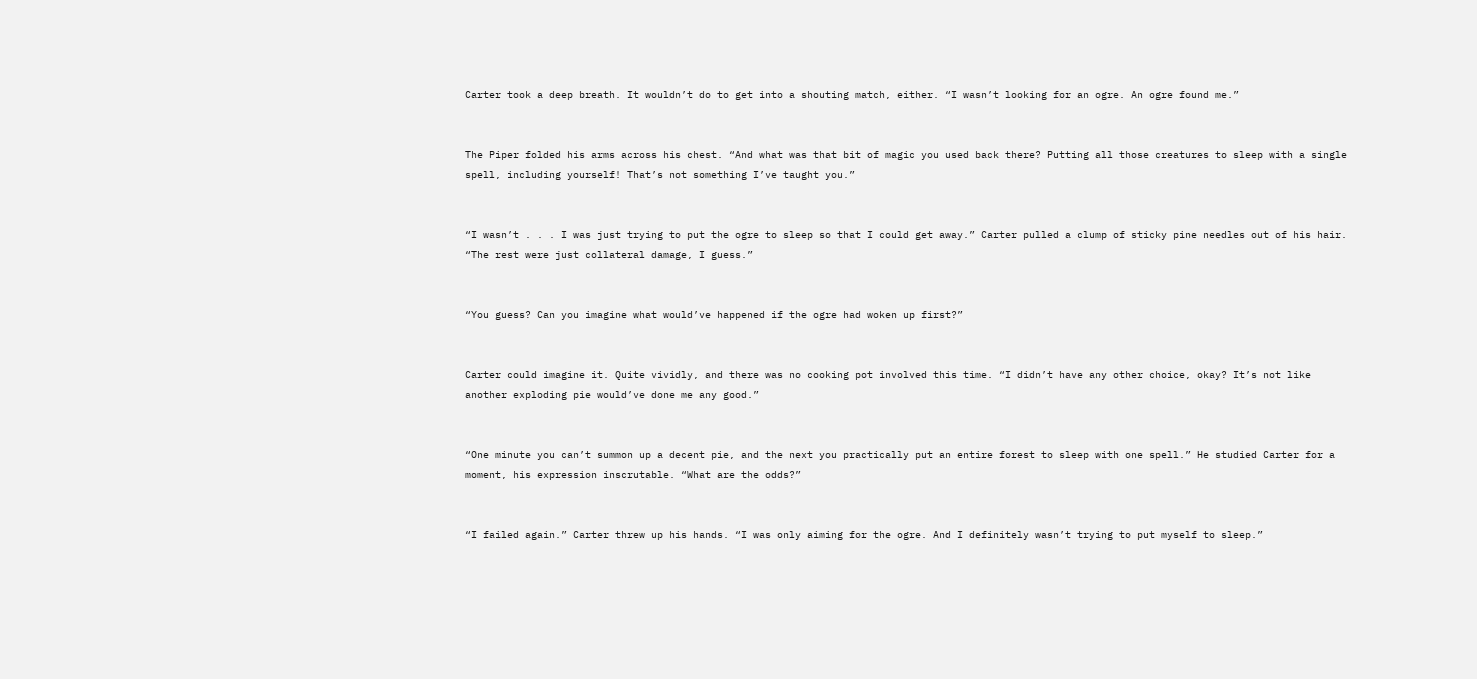Carter took a deep breath. It wouldn’t do to get into a shouting match, either. “I wasn’t looking for an ogre. An ogre found me.”


The Piper folded his arms across his chest. “And what was that bit of magic you used back there? Putting all those creatures to sleep with a single spell, including yourself! That’s not something I’ve taught you.”


“I wasn’t . . . I was just trying to put the ogre to sleep so that I could get away.” Carter pulled a clump of sticky pine needles out of his hair. “The rest were just collateral damage, I guess.”


“You guess? Can you imagine what would’ve happened if the ogre had woken up first?”


Carter could imagine it. Quite vividly, and there was no cooking pot involved this time. “I didn’t have any other choice, okay? It’s not like another exploding pie would’ve done me any good.”


“One minute you can’t summon up a decent pie, and the next you practically put an entire forest to sleep with one spell.” He studied Carter for a moment, his expression inscrutable. “What are the odds?”


“I failed again.” Carter threw up his hands. “I was only aiming for the ogre. And I definitely wasn’t trying to put myself to sleep.”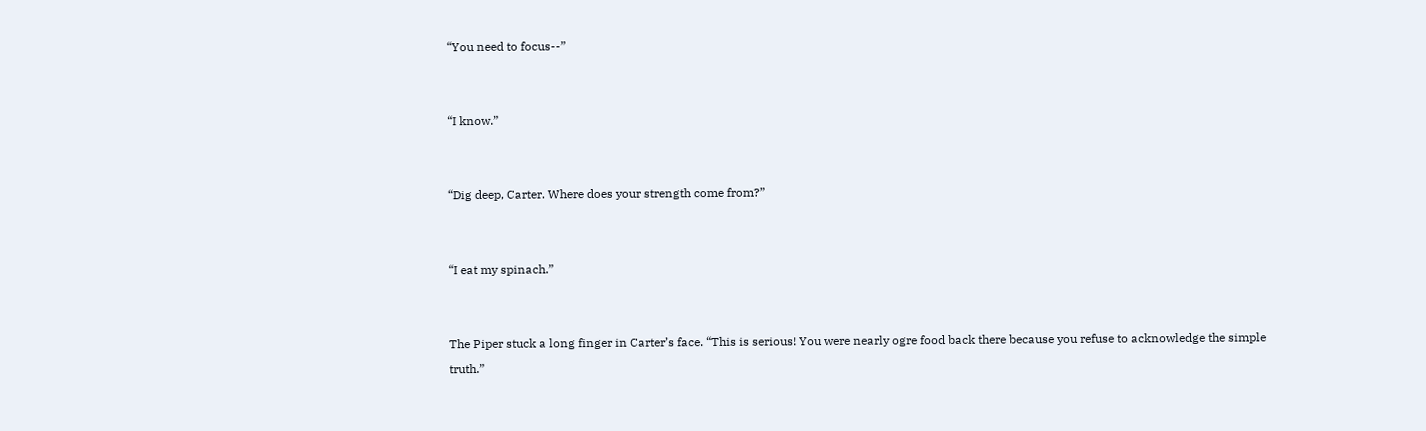“You need to focus--”


“I know.”


“Dig deep, Carter. Where does your strength come from?”


“I eat my spinach.”


The Piper stuck a long finger in Carter’s face. “This is serious! You were nearly ogre food back there because you refuse to acknowledge the simple truth.”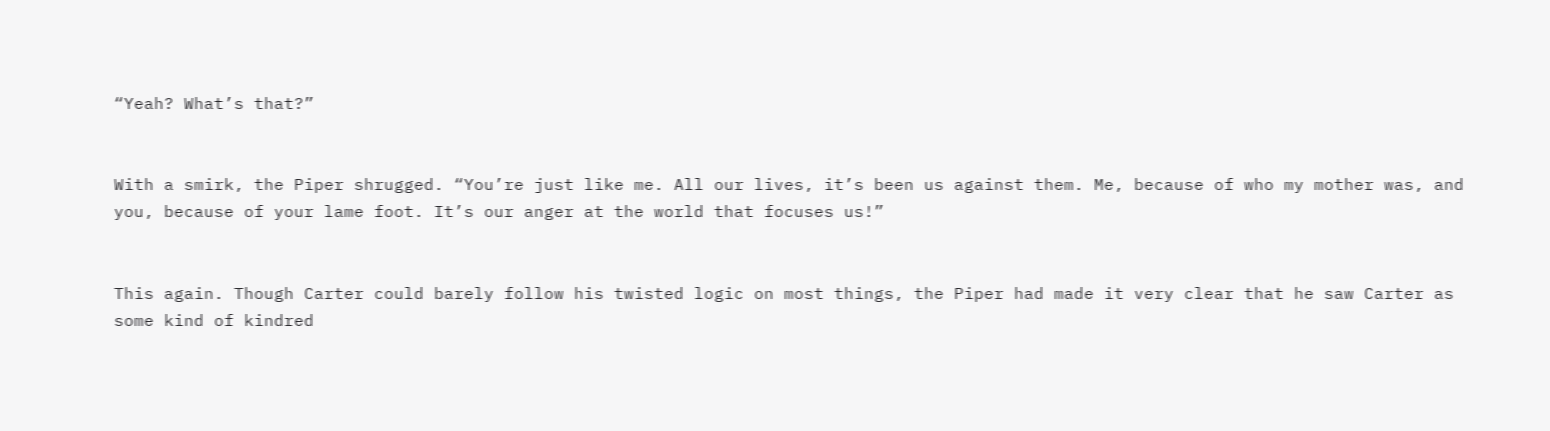“Yeah? What’s that?”


With a smirk, the Piper shrugged. “You’re just like me. All our lives, it’s been us against them. Me, because of who my mother was, and you, because of your lame foot. It’s our anger at the world that focuses us!”


This again. Though Carter could barely follow his twisted logic on most things, the Piper had made it very clear that he saw Carter as some kind of kindred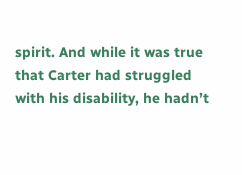spirit. And while it was true that Carter had struggled with his disability, he hadn’t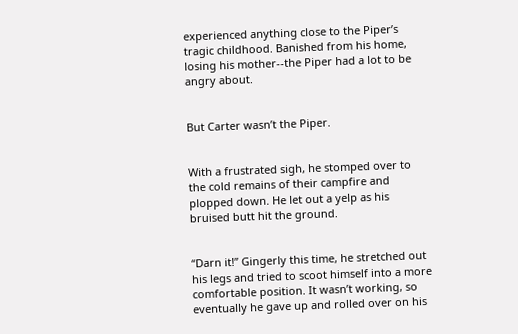experienced anything close to the Piper’s tragic childhood. Banished from his home, losing his mother--the Piper had a lot to be angry about.


But Carter wasn’t the Piper.


With a frustrated sigh, he stomped over to the cold remains of their campfire and plopped down. He let out a yelp as his bruised butt hit the ground.


“Darn it!” Gingerly this time, he stretched out his legs and tried to scoot himself into a more comfortable position. It wasn’t working, so eventually he gave up and rolled over on his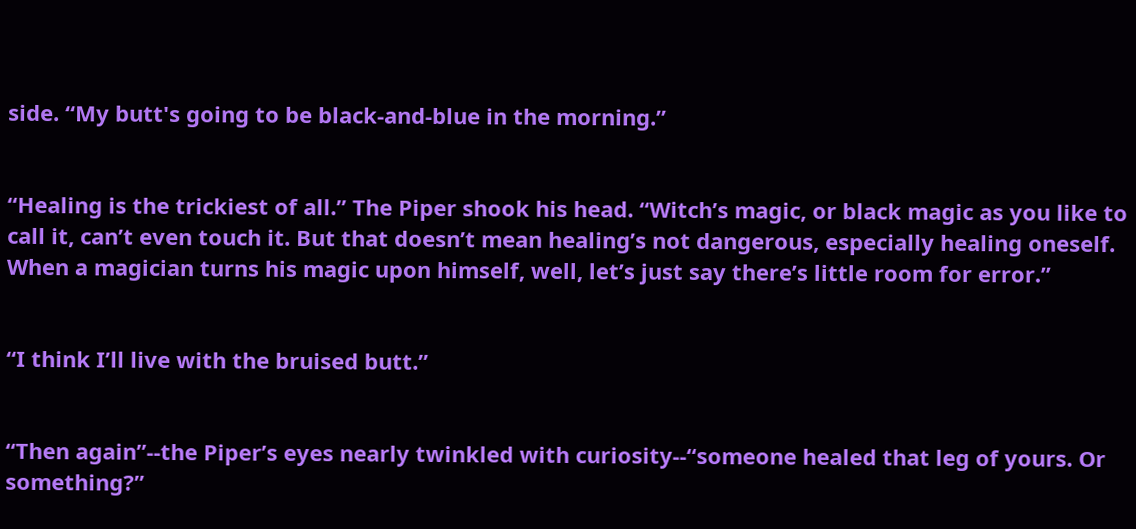side. “My butt's going to be black-and-blue in the morning.”


“Healing is the trickiest of all.” The Piper shook his head. “Witch’s magic, or black magic as you like to call it, can’t even touch it. But that doesn’t mean healing’s not dangerous, especially healing oneself. When a magician turns his magic upon himself, well, let’s just say there’s little room for error.”


“I think I’ll live with the bruised butt.”


“Then again”--the Piper’s eyes nearly twinkled with curiosity--“someone healed that leg of yours. Or something?”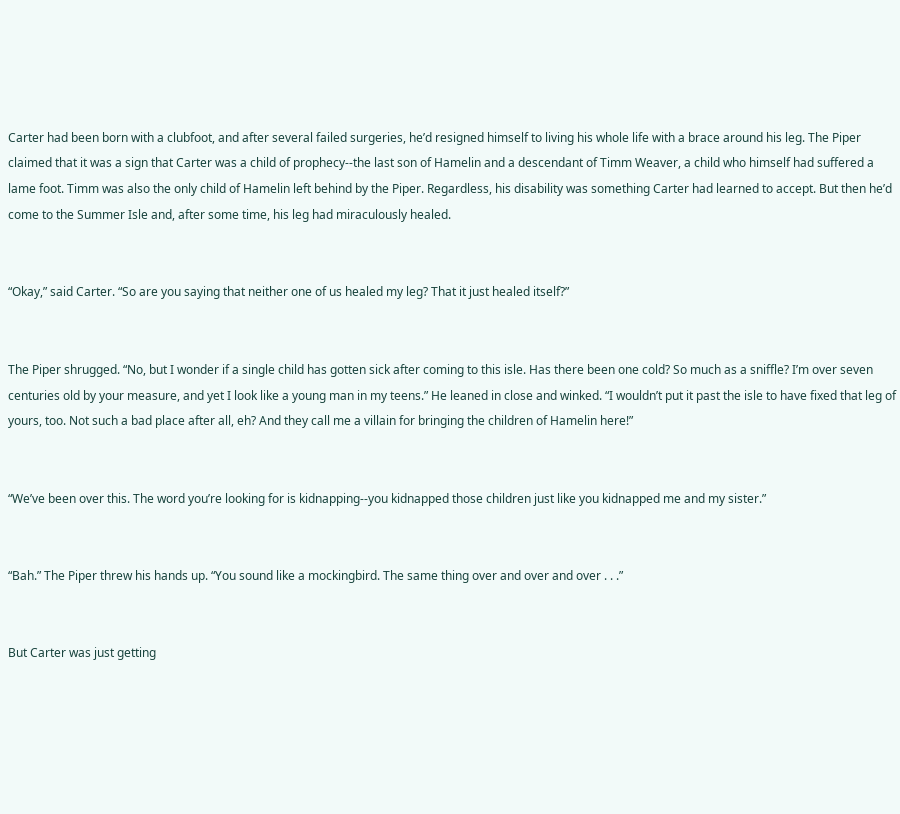Carter had been born with a clubfoot, and after several failed surgeries, he’d resigned himself to living his whole life with a brace around his leg. The Piper claimed that it was a sign that Carter was a child of prophecy--the last son of Hamelin and a descendant of Timm Weaver, a child who himself had suffered a lame foot. Timm was also the only child of Hamelin left behind by the Piper. Regardless, his disability was something Carter had learned to accept. But then he’d come to the Summer Isle and, after some time, his leg had miraculously healed.


“Okay,” said Carter. “So are you saying that neither one of us healed my leg? That it just healed itself?”


The Piper shrugged. “No, but I wonder if a single child has gotten sick after coming to this isle. Has there been one cold? So much as a sniffle? I’m over seven centuries old by your measure, and yet I look like a young man in my teens.” He leaned in close and winked. “I wouldn’t put it past the isle to have fixed that leg of yours, too. Not such a bad place after all, eh? And they call me a villain for bringing the children of Hamelin here!”


“We’ve been over this. The word you’re looking for is kidnapping--you kidnapped those children just like you kidnapped me and my sister.”


“Bah.” The Piper threw his hands up. “You sound like a mockingbird. The same thing over and over and over . . .”


But Carter was just getting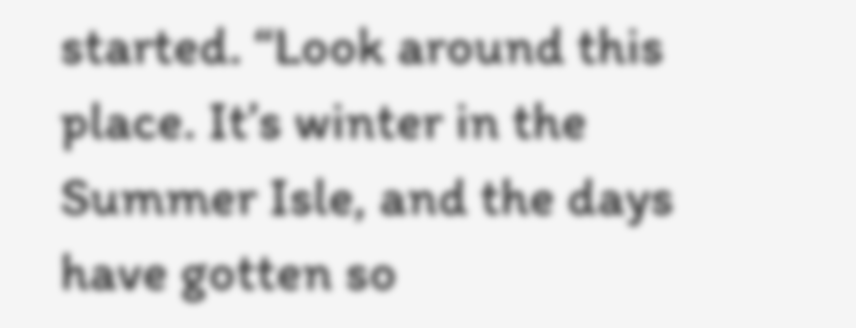started. “Look around this place. It’s winter in the Summer Isle, and the days have gotten so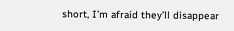short, I’m afraid they’ll disappear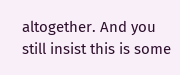altogether. And you still insist this is some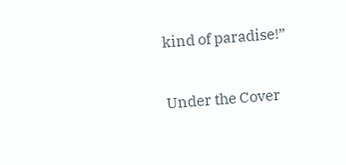kind of paradise!”

Under the Cover